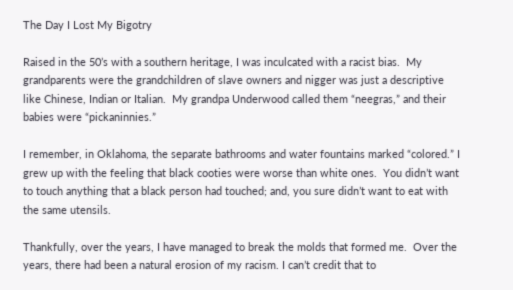The Day I Lost My Bigotry

Raised in the 50’s with a southern heritage, I was inculcated with a racist bias.  My grandparents were the grandchildren of slave owners and nigger was just a descriptive like Chinese, Indian or Italian.  My grandpa Underwood called them “neegras,” and their babies were “pickaninnies.”

I remember, in Oklahoma, the separate bathrooms and water fountains marked “colored.” I grew up with the feeling that black cooties were worse than white ones.  You didn’t want to touch anything that a black person had touched; and, you sure didn’t want to eat with the same utensils.

Thankfully, over the years, I have managed to break the molds that formed me.  Over the years, there had been a natural erosion of my racism. I can’t credit that to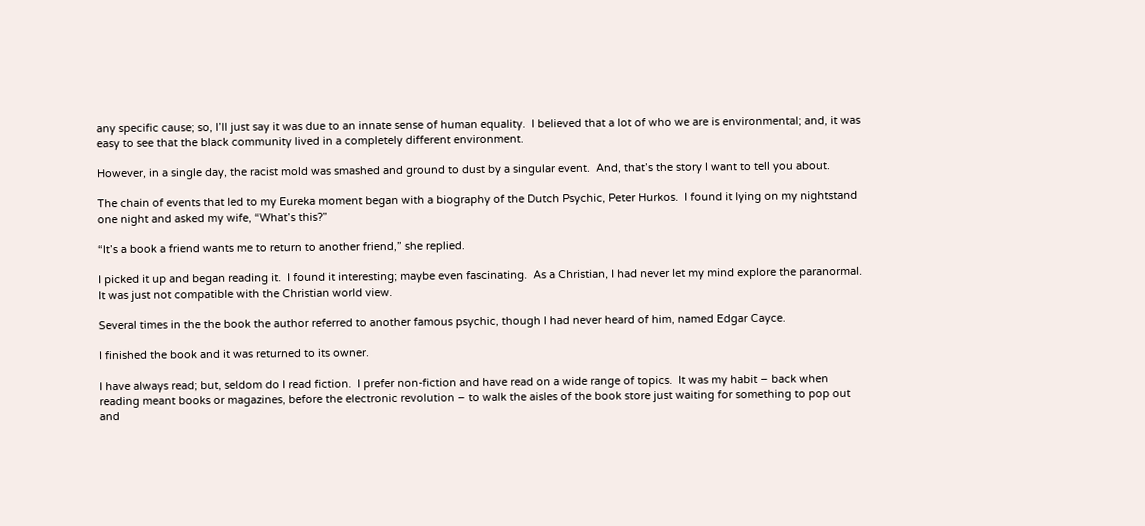any specific cause; so, I’ll just say it was due to an innate sense of human equality.  I believed that a lot of who we are is environmental; and, it was easy to see that the black community lived in a completely different environment.

However, in a single day, the racist mold was smashed and ground to dust by a singular event.  And, that’s the story I want to tell you about.

The chain of events that led to my Eureka moment began with a biography of the Dutch Psychic, Peter Hurkos.  I found it lying on my nightstand one night and asked my wife, “What’s this?”

“It’s a book a friend wants me to return to another friend,” she replied.

I picked it up and began reading it.  I found it interesting; maybe even fascinating.  As a Christian, I had never let my mind explore the paranormal.  It was just not compatible with the Christian world view.

Several times in the the book the author referred to another famous psychic, though I had never heard of him, named Edgar Cayce.

I finished the book and it was returned to its owner.

I have always read; but, seldom do I read fiction.  I prefer non-fiction and have read on a wide range of topics.  It was my habit – back when reading meant books or magazines, before the electronic revolution – to walk the aisles of the book store just waiting for something to pop out and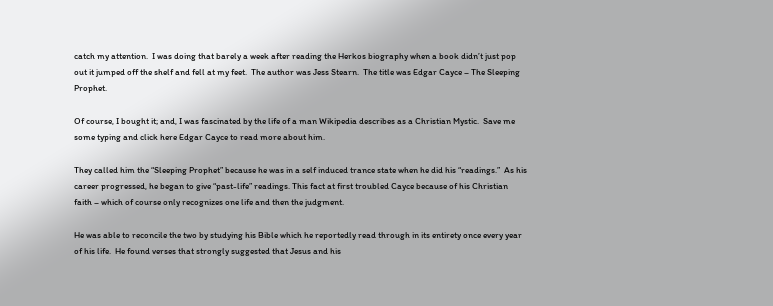catch my attention.  I was doing that barely a week after reading the Herkos biography when a book didn’t just pop out it jumped off the shelf and fell at my feet.  The author was Jess Stearn.  The title was Edgar Cayce – The Sleeping Prophet.

Of course, I bought it; and, I was fascinated by the life of a man Wikipedia describes as a Christian Mystic.  Save me some typing and click here Edgar Cayce to read more about him.

They called him the “Sleeping Prophet” because he was in a self induced trance state when he did his “readings.”  As his career progressed, he began to give “past-life” readings. This fact at first troubled Cayce because of his Christian faith – which of course only recognizes one life and then the judgment.

He was able to reconcile the two by studying his Bible which he reportedly read through in its entirety once every year of his life.  He found verses that strongly suggested that Jesus and his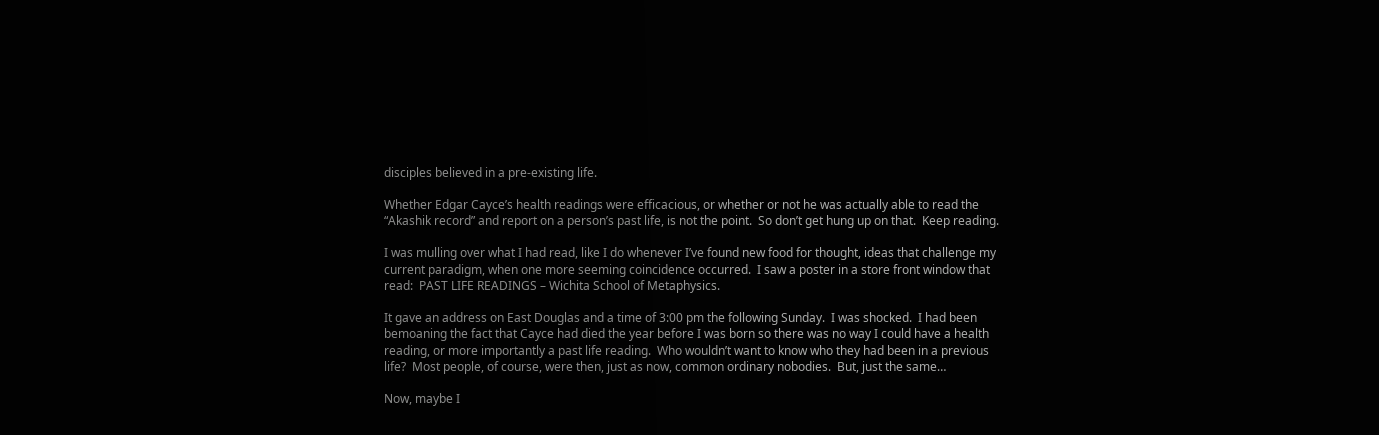disciples believed in a pre-existing life.

Whether Edgar Cayce’s health readings were efficacious, or whether or not he was actually able to read the “Akashik record” and report on a person’s past life, is not the point.  So don’t get hung up on that.  Keep reading.

I was mulling over what I had read, like I do whenever I’ve found new food for thought, ideas that challenge my current paradigm, when one more seeming coincidence occurred.  I saw a poster in a store front window that read:  PAST LIFE READINGS – Wichita School of Metaphysics.

It gave an address on East Douglas and a time of 3:00 pm the following Sunday.  I was shocked.  I had been bemoaning the fact that Cayce had died the year before I was born so there was no way I could have a health reading, or more importantly a past life reading.  Who wouldn’t want to know who they had been in a previous life?  Most people, of course, were then, just as now, common ordinary nobodies.  But, just the same…

Now, maybe I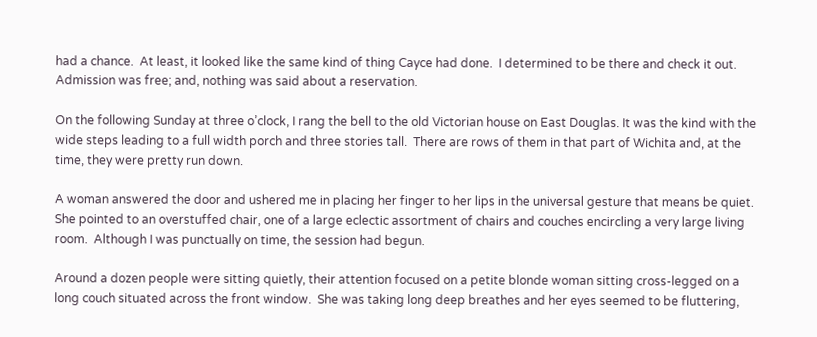had a chance.  At least, it looked like the same kind of thing Cayce had done.  I determined to be there and check it out.  Admission was free; and, nothing was said about a reservation.

On the following Sunday at three o’clock, I rang the bell to the old Victorian house on East Douglas. It was the kind with the wide steps leading to a full width porch and three stories tall.  There are rows of them in that part of Wichita and, at the time, they were pretty run down.

A woman answered the door and ushered me in placing her finger to her lips in the universal gesture that means be quiet.  She pointed to an overstuffed chair, one of a large eclectic assortment of chairs and couches encircling a very large living room.  Although I was punctually on time, the session had begun.

Around a dozen people were sitting quietly, their attention focused on a petite blonde woman sitting cross-legged on a long couch situated across the front window.  She was taking long deep breathes and her eyes seemed to be fluttering,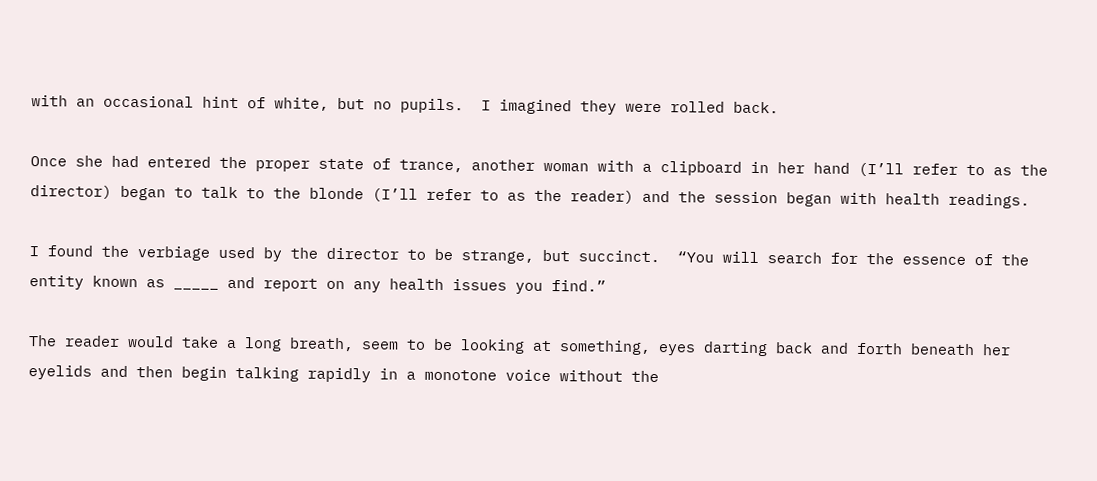with an occasional hint of white, but no pupils.  I imagined they were rolled back.

Once she had entered the proper state of trance, another woman with a clipboard in her hand (I’ll refer to as the director) began to talk to the blonde (I’ll refer to as the reader) and the session began with health readings.

I found the verbiage used by the director to be strange, but succinct.  “You will search for the essence of the entity known as _____ and report on any health issues you find.”

The reader would take a long breath, seem to be looking at something, eyes darting back and forth beneath her eyelids and then begin talking rapidly in a monotone voice without the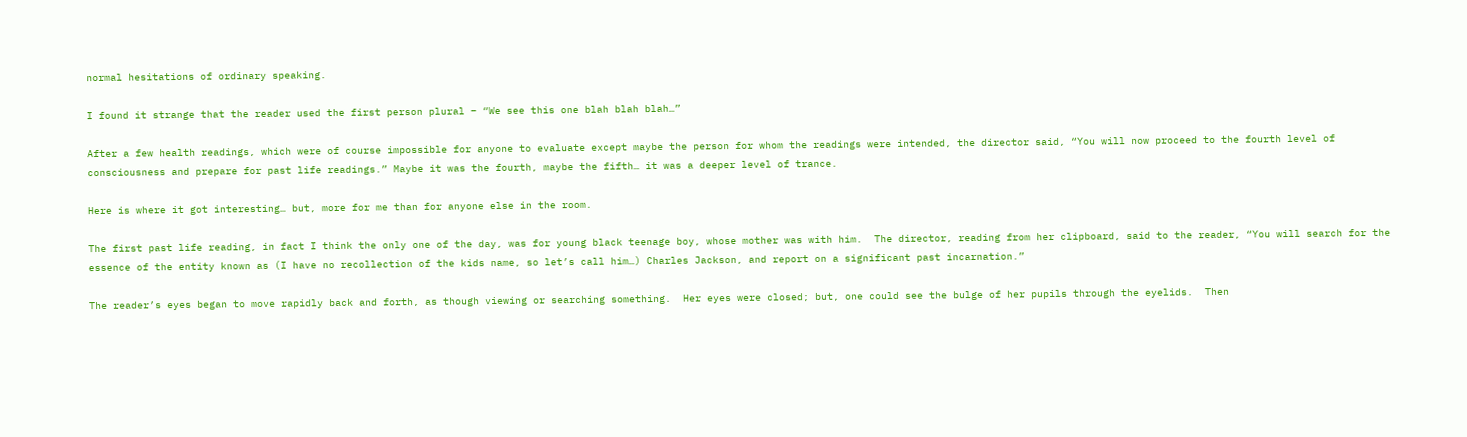normal hesitations of ordinary speaking.

I found it strange that the reader used the first person plural – “We see this one blah blah blah…”

After a few health readings, which were of course impossible for anyone to evaluate except maybe the person for whom the readings were intended, the director said, “You will now proceed to the fourth level of consciousness and prepare for past life readings.” Maybe it was the fourth, maybe the fifth… it was a deeper level of trance.

Here is where it got interesting… but, more for me than for anyone else in the room.

The first past life reading, in fact I think the only one of the day, was for young black teenage boy, whose mother was with him.  The director, reading from her clipboard, said to the reader, “You will search for the essence of the entity known as (I have no recollection of the kids name, so let’s call him…) Charles Jackson, and report on a significant past incarnation.”

The reader’s eyes began to move rapidly back and forth, as though viewing or searching something.  Her eyes were closed; but, one could see the bulge of her pupils through the eyelids.  Then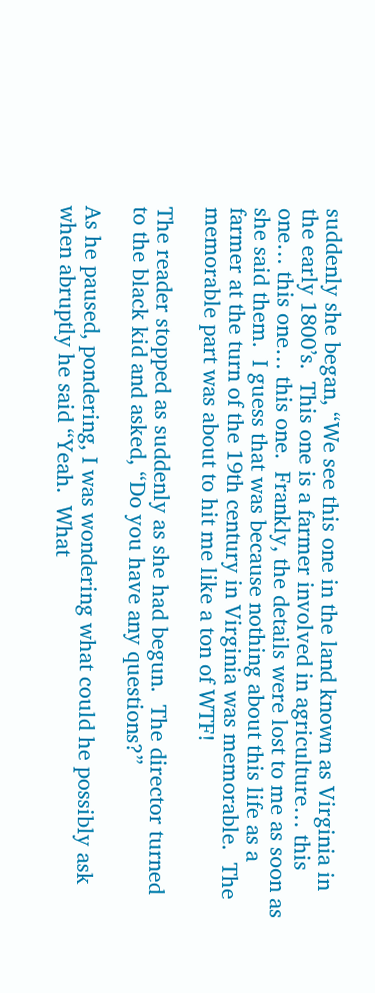suddenly she began, “We see this one in the land known as Virginia in the early 1800’s.  This one is a farmer involved in agriculture… this one… this one… this one.  Frankly, the details were lost to me as soon as she said them.  I guess that was because nothing about this life as a farmer at the turn of the 19th century in Virginia was memorable.  The memorable part was about to hit me like a ton of WTF!

The reader stopped as suddenly as she had begun.  The director turned to the black kid and asked, “Do you have any questions?”

As he paused, pondering, I was wondering what could he possibly ask when abruptly he said “Yeah.  What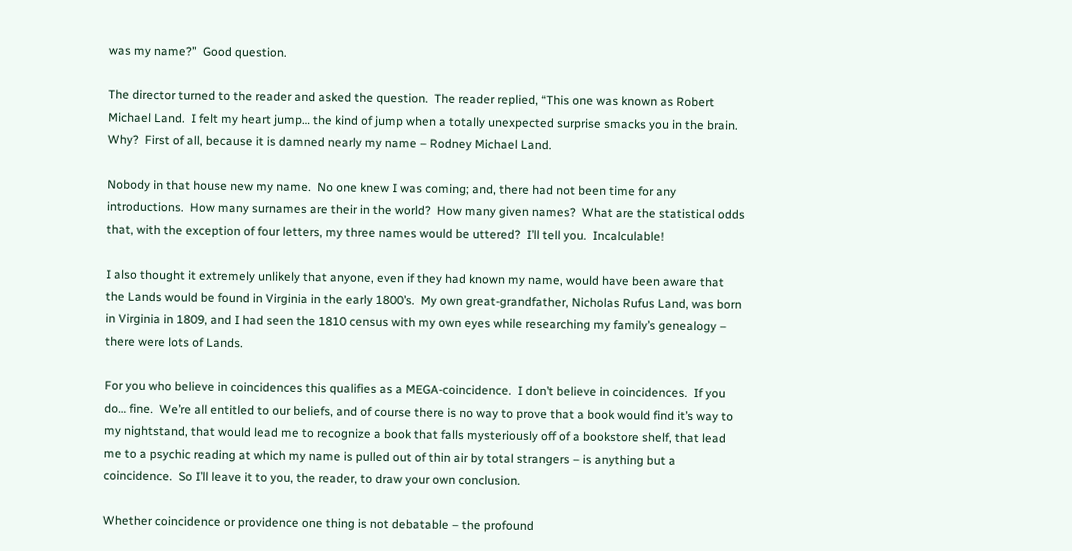was my name?”  Good question.

The director turned to the reader and asked the question.  The reader replied, “This one was known as Robert Michael Land.  I felt my heart jump… the kind of jump when a totally unexpected surprise smacks you in the brain.  Why?  First of all, because it is damned nearly my name – Rodney Michael Land.

Nobody in that house new my name.  No one knew I was coming; and, there had not been time for any introductions.  How many surnames are their in the world?  How many given names?  What are the statistical odds that, with the exception of four letters, my three names would be uttered?  I’ll tell you.  Incalculable!

I also thought it extremely unlikely that anyone, even if they had known my name, would have been aware that the Lands would be found in Virginia in the early 1800’s.  My own great-grandfather, Nicholas Rufus Land, was born in Virginia in 1809, and I had seen the 1810 census with my own eyes while researching my family’s genealogy – there were lots of Lands.

For you who believe in coincidences this qualifies as a MEGA-coincidence.  I don’t believe in coincidences.  If you do… fine.  We’re all entitled to our beliefs, and of course there is no way to prove that a book would find it’s way to my nightstand, that would lead me to recognize a book that falls mysteriously off of a bookstore shelf, that lead me to a psychic reading at which my name is pulled out of thin air by total strangers – is anything but a coincidence.  So I’ll leave it to you, the reader, to draw your own conclusion.

Whether coincidence or providence one thing is not debatable – the profound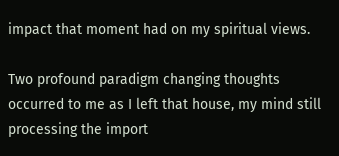impact that moment had on my spiritual views.

Two profound paradigm changing thoughts occurred to me as I left that house, my mind still processing the import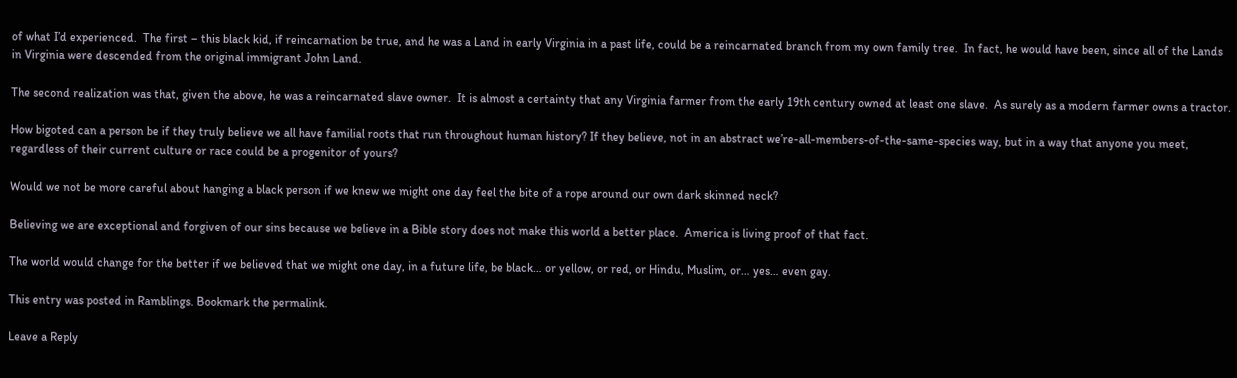of what I’d experienced.  The first – this black kid, if reincarnation be true, and he was a Land in early Virginia in a past life, could be a reincarnated branch from my own family tree.  In fact, he would have been, since all of the Lands in Virginia were descended from the original immigrant John Land.

The second realization was that, given the above, he was a reincarnated slave owner.  It is almost a certainty that any Virginia farmer from the early 19th century owned at least one slave.  As surely as a modern farmer owns a tractor.

How bigoted can a person be if they truly believe we all have familial roots that run throughout human history? If they believe, not in an abstract we’re-all-members-of-the-same-species way, but in a way that anyone you meet, regardless of their current culture or race could be a progenitor of yours?

Would we not be more careful about hanging a black person if we knew we might one day feel the bite of a rope around our own dark skinned neck?

Believing we are exceptional and forgiven of our sins because we believe in a Bible story does not make this world a better place.  America is living proof of that fact.

The world would change for the better if we believed that we might one day, in a future life, be black… or yellow, or red, or Hindu, Muslim, or… yes… even gay.

This entry was posted in Ramblings. Bookmark the permalink.

Leave a Reply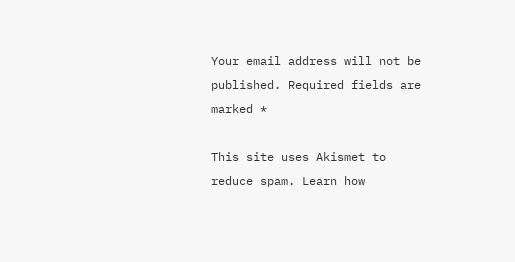Your email address will not be published. Required fields are marked *

This site uses Akismet to reduce spam. Learn how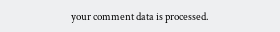your comment data is processed.